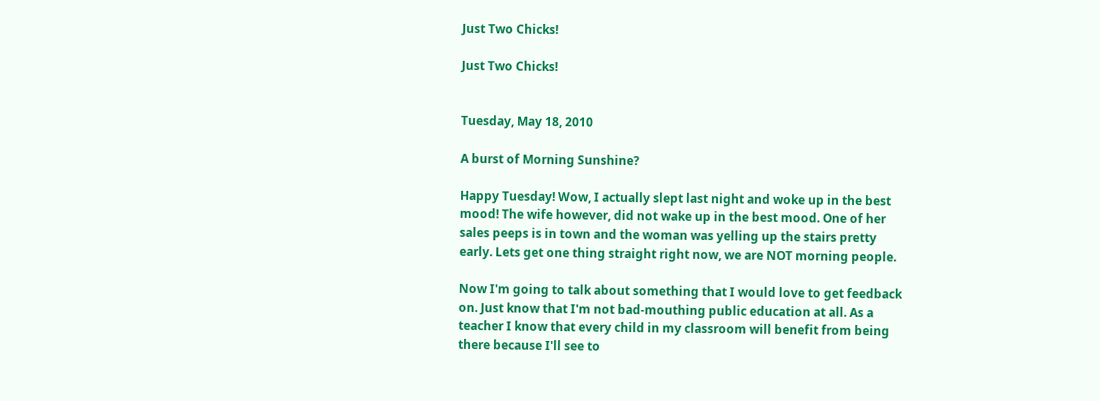Just Two Chicks!

Just Two Chicks!


Tuesday, May 18, 2010

A burst of Morning Sunshine?

Happy Tuesday! Wow, I actually slept last night and woke up in the best mood! The wife however, did not wake up in the best mood. One of her sales peeps is in town and the woman was yelling up the stairs pretty early. Lets get one thing straight right now, we are NOT morning people.

Now I'm going to talk about something that I would love to get feedback on. Just know that I'm not bad-mouthing public education at all. As a teacher I know that every child in my classroom will benefit from being there because I'll see to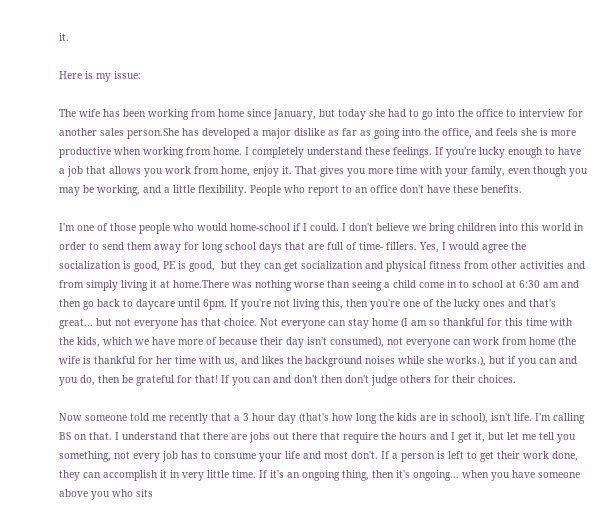it.

Here is my issue:

The wife has been working from home since January, but today she had to go into the office to interview for another sales person.She has developed a major dislike as far as going into the office, and feels she is more productive when working from home. I completely understand these feelings. If you're lucky enough to have a job that allows you work from home, enjoy it. That gives you more time with your family, even though you may be working, and a little flexibility. People who report to an office don't have these benefits.

I'm one of those people who would home-school if I could. I don't believe we bring children into this world in order to send them away for long school days that are full of time- fillers. Yes, I would agree the socialization is good, PE is good,  but they can get socialization and physical fitness from other activities and from simply living it at home.There was nothing worse than seeing a child come in to school at 6:30 am and then go back to daycare until 6pm. If you're not living this, then you're one of the lucky ones and that's great... but not everyone has that choice. Not everyone can stay home (I am so thankful for this time with the kids, which we have more of because their day isn't consumed), not everyone can work from home (the wife is thankful for her time with us, and likes the background noises while she works.), but if you can and you do, then be grateful for that! If you can and don't then don't judge others for their choices.

Now someone told me recently that a 3 hour day (that's how long the kids are in school), isn't life. I'm calling BS on that. I understand that there are jobs out there that require the hours and I get it, but let me tell you something, not every job has to consume your life and most don't. If a person is left to get their work done, they can accomplish it in very little time. If it's an ongoing thing, then it's ongoing... when you have someone above you who sits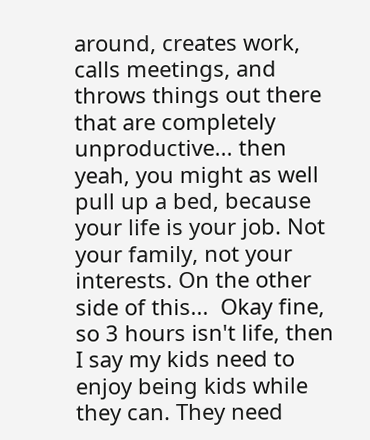around, creates work, calls meetings, and throws things out there that are completely unproductive... then yeah, you might as well pull up a bed, because your life is your job. Not your family, not your interests. On the other side of this...  Okay fine, so 3 hours isn't life, then I say my kids need to enjoy being kids while they can. They need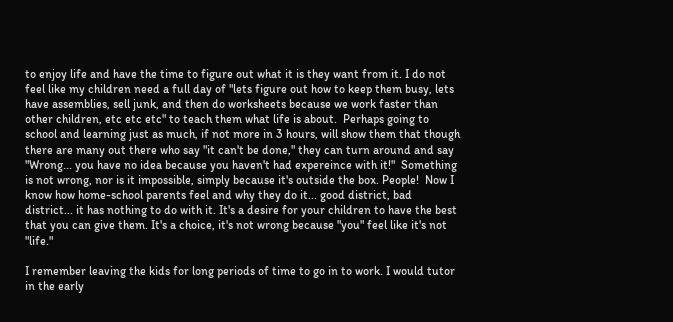to enjoy life and have the time to figure out what it is they want from it. I do not feel like my children need a full day of "lets figure out how to keep them busy, lets have assemblies, sell junk, and then do worksheets because we work faster than other children, etc etc etc" to teach them what life is about.  Perhaps going to school and learning just as much, if not more in 3 hours, will show them that though there are many out there who say "it can't be done," they can turn around and say "Wrong... you have no idea because you haven't had expereince with it!"  Something is not wrong, nor is it impossible, simply because it's outside the box. People!  Now I know how home-school parents feel and why they do it... good district, bad district... it has nothing to do with it. It's a desire for your children to have the best that you can give them. It's a choice, it's not wrong because "you" feel like it's not "life."

I remember leaving the kids for long periods of time to go in to work. I would tutor in the early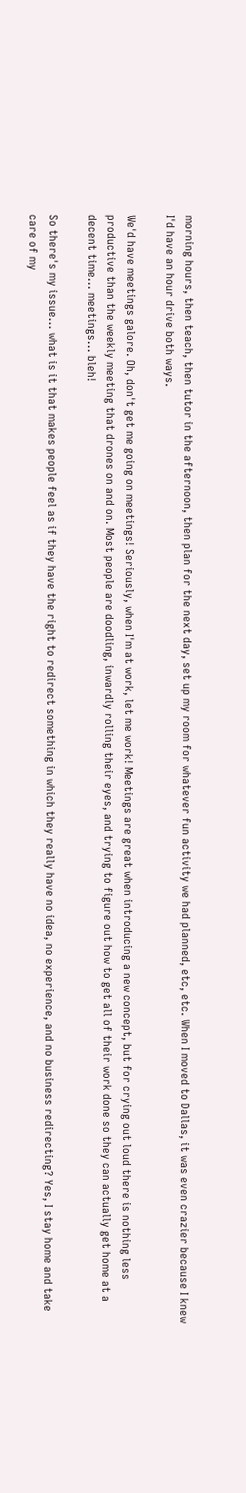morning hours, then teach, then tutor in the afternoon, then plan for the next day, set up my room for whatever fun activity we had planned, etc, etc. When I moved to Dallas, it was even crazier because I knew I'd have an hour drive both ways.

We'd have meetings galore. Oh, don't get me going on meetings! Seriously, when I'm at work, let me work! Meetings are great when introducing a new concept, but for crying out loud there is nothing less productive than the weekly meeting that drones on and on. Most people are doodling, inwardly rolling their eyes, and trying to figure out how to get all of their work done so they can actually get home at a decent time... meetings... bleh!

So there's my issue... what is it that makes people feel as if they have the right to redirect something in which they really have no idea, no experience, and no business redirecting? Yes, I stay home and take care of my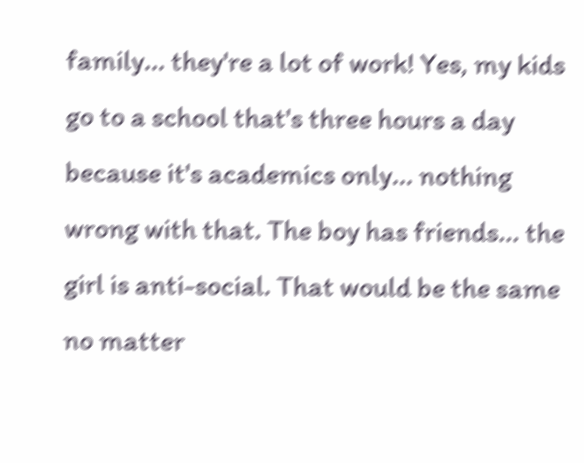family... they're a lot of work! Yes, my kids go to a school that's three hours a day because it's academics only... nothing wrong with that. The boy has friends... the girl is anti-social. That would be the same no matter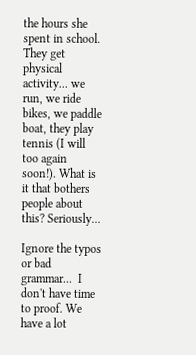the hours she spent in school. They get physical activity... we run, we ride bikes, we paddle boat, they play tennis (I will too again soon!). What is it that bothers people about this? Seriously...

Ignore the typos or bad grammar...  I don't have time to proof. We have a lot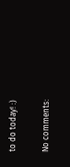to do today! :)

No comments: